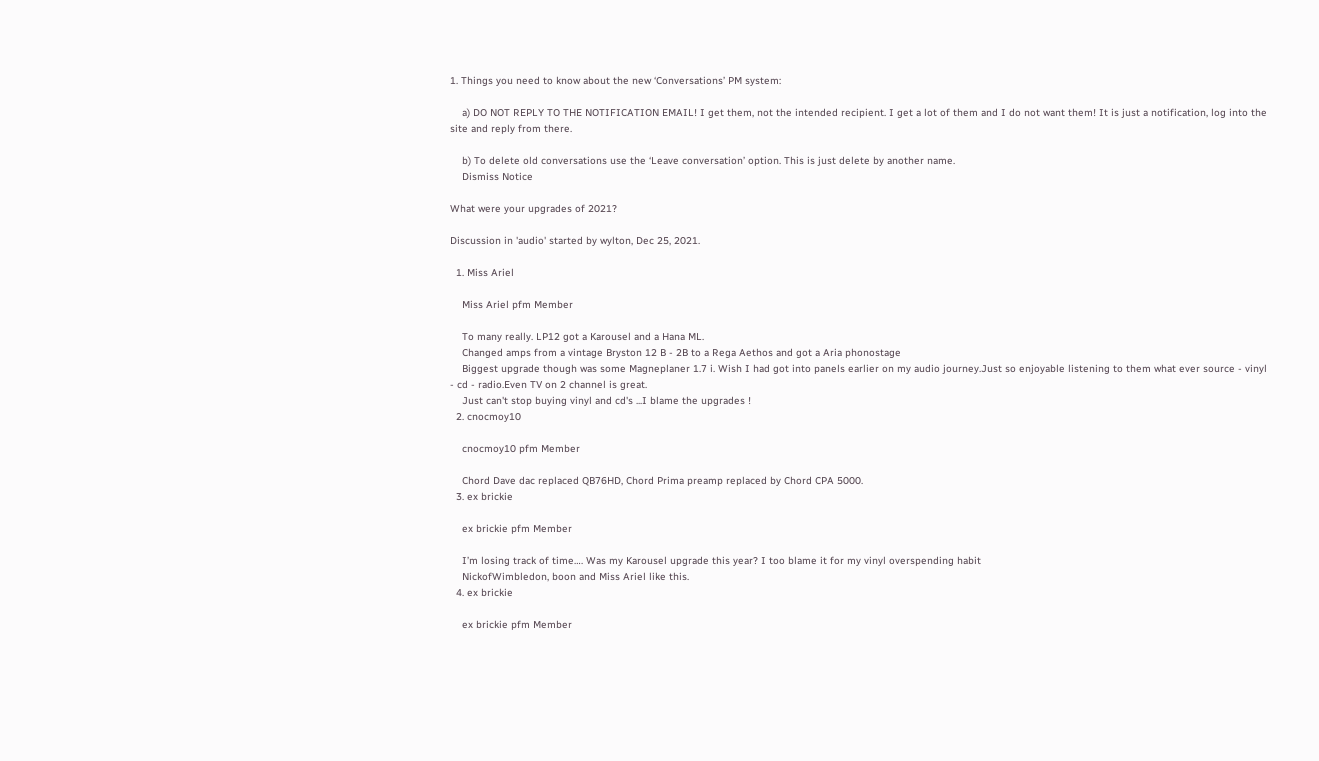1. Things you need to know about the new ‘Conversations’ PM system:

    a) DO NOT REPLY TO THE NOTIFICATION EMAIL! I get them, not the intended recipient. I get a lot of them and I do not want them! It is just a notification, log into the site and reply from there.

    b) To delete old conversations use the ‘Leave conversation’ option. This is just delete by another name.
    Dismiss Notice

What were your upgrades of 2021?

Discussion in 'audio' started by wylton, Dec 25, 2021.

  1. Miss Ariel

    Miss Ariel pfm Member

    To many really. LP12 got a Karousel and a Hana ML.
    Changed amps from a vintage Bryston 12 B - 2B to a Rega Aethos and got a Aria phonostage
    Biggest upgrade though was some Magneplaner 1.7 i. Wish I had got into panels earlier on my audio journey.Just so enjoyable listening to them what ever source - vinyl - cd - radio.Even TV on 2 channel is great.
    Just can't stop buying vinyl and cd's ...I blame the upgrades !
  2. cnocmoy10

    cnocmoy10 pfm Member

    Chord Dave dac replaced QB76HD, Chord Prima preamp replaced by Chord CPA 5000.
  3. ex brickie

    ex brickie pfm Member

    I’m losing track of time…. Was my Karousel upgrade this year? I too blame it for my vinyl overspending habit
    NickofWimbledon, boon and Miss Ariel like this.
  4. ex brickie

    ex brickie pfm Member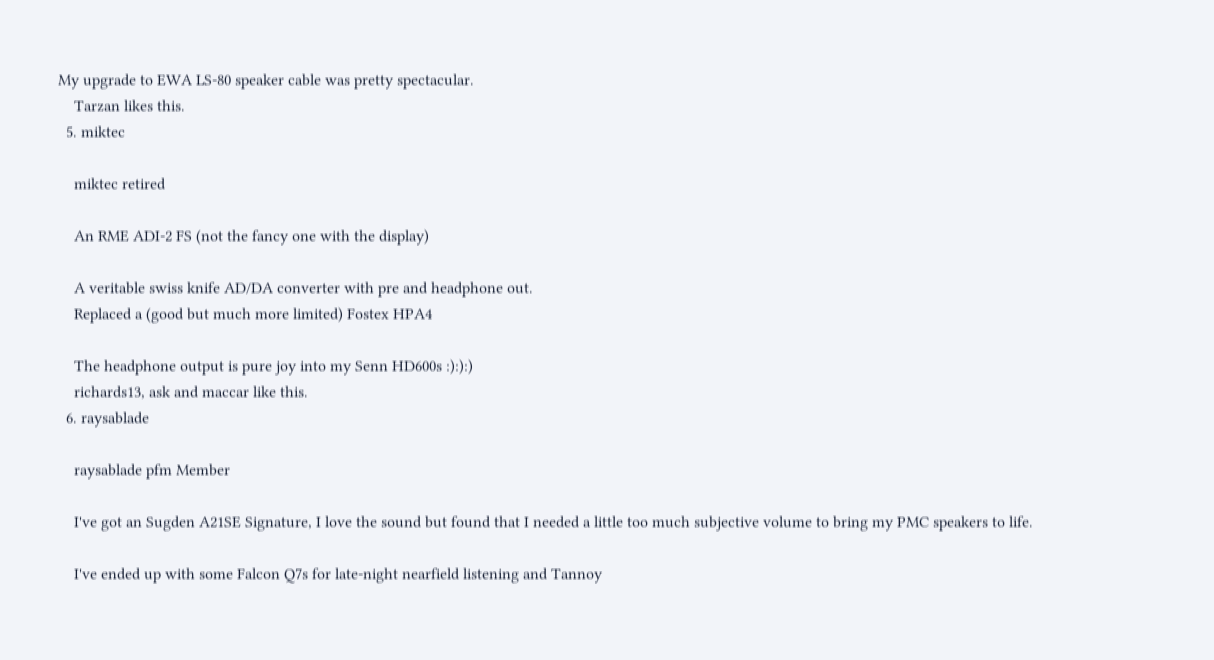My upgrade to EWA LS-80 speaker cable was pretty spectacular.
    Tarzan likes this.
  5. miktec

    miktec retired

    An RME ADI-2 FS (not the fancy one with the display)

    A veritable swiss knife AD/DA converter with pre and headphone out.
    Replaced a (good but much more limited) Fostex HPA4

    The headphone output is pure joy into my Senn HD600s :):):)
    richards13, ask and maccar like this.
  6. raysablade

    raysablade pfm Member

    I've got an Sugden A21SE Signature, I love the sound but found that I needed a little too much subjective volume to bring my PMC speakers to life.

    I've ended up with some Falcon Q7s for late-night nearfield listening and Tannoy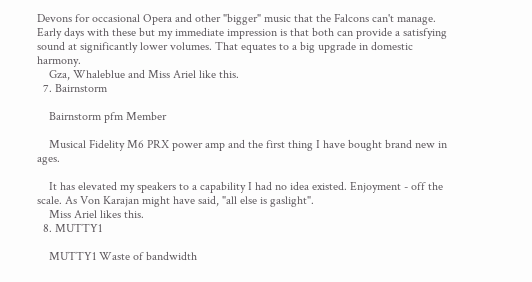Devons for occasional Opera and other "bigger" music that the Falcons can't manage. Early days with these but my immediate impression is that both can provide a satisfying sound at significantly lower volumes. That equates to a big upgrade in domestic harmony.
    Gza, Whaleblue and Miss Ariel like this.
  7. Bairnstorm

    Bairnstorm pfm Member

    Musical Fidelity M6 PRX power amp and the first thing I have bought brand new in ages.

    It has elevated my speakers to a capability I had no idea existed. Enjoyment - off the scale. As Von Karajan might have said, "all else is gaslight".
    Miss Ariel likes this.
  8. MUTTY1

    MUTTY1 Waste of bandwidth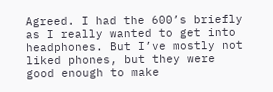Agreed. I had the 600’s briefly as I really wanted to get into headphones. But I’ve mostly not liked phones, but they were good enough to make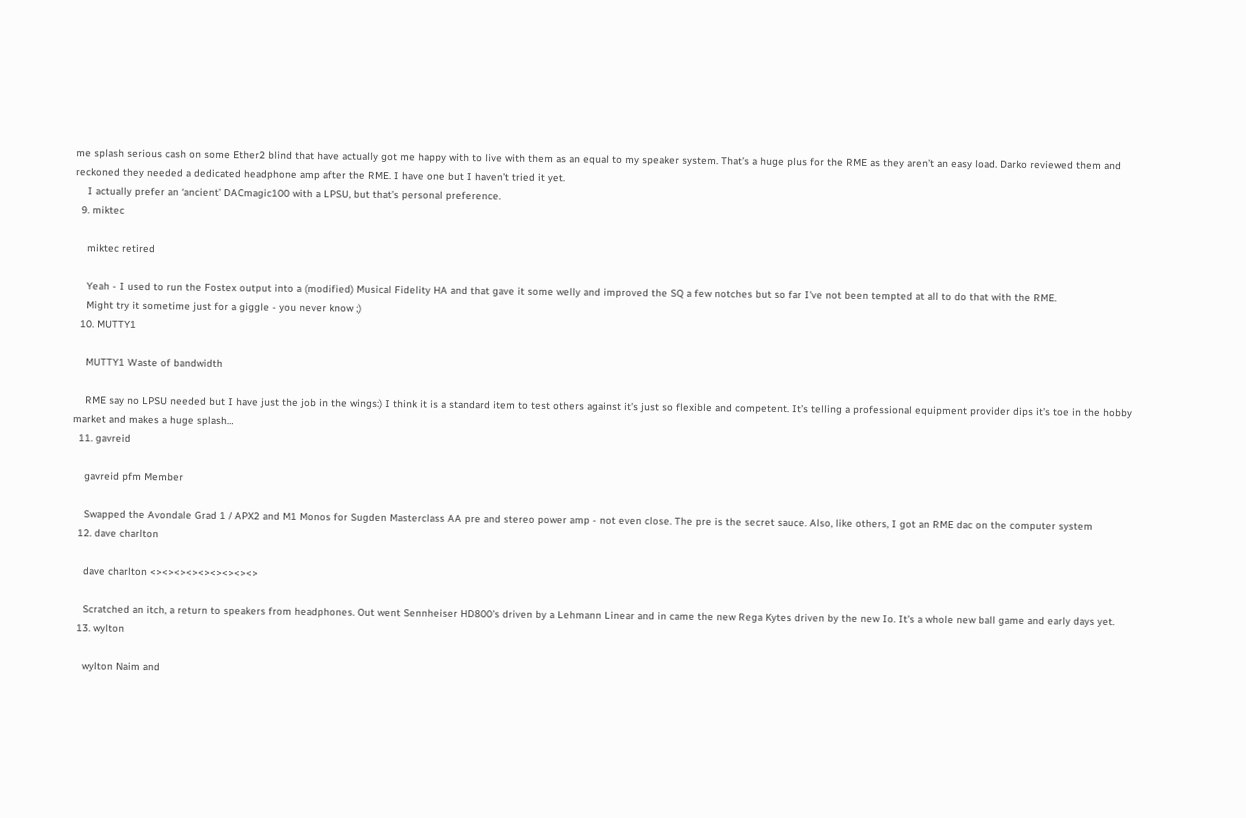me splash serious cash on some Ether2 blind that have actually got me happy with to live with them as an equal to my speaker system. That’s a huge plus for the RME as they aren’t an easy load. Darko reviewed them and reckoned they needed a dedicated headphone amp after the RME. I have one but I haven’t tried it yet.
    I actually prefer an ‘ancient’ DACmagic100 with a LPSU, but that’s personal preference.
  9. miktec

    miktec retired

    Yeah - I used to run the Fostex output into a (modified) Musical Fidelity HA and that gave it some welly and improved the SQ a few notches but so far I've not been tempted at all to do that with the RME.
    Might try it sometime just for a giggle - you never know ;)
  10. MUTTY1

    MUTTY1 Waste of bandwidth

    RME say no LPSU needed but I have just the job in the wings:) I think it is a standard item to test others against it’s just so flexible and competent. It’s telling a professional equipment provider dips it’s toe in the hobby market and makes a huge splash…
  11. gavreid

    gavreid pfm Member

    Swapped the Avondale Grad 1 / APX2 and M1 Monos for Sugden Masterclass AA pre and stereo power amp - not even close. The pre is the secret sauce. Also, like others, I got an RME dac on the computer system
  12. dave charlton

    dave charlton <><><><><><><><><>

    Scratched an itch, a return to speakers from headphones. Out went Sennheiser HD800's driven by a Lehmann Linear and in came the new Rega Kytes driven by the new Io. It's a whole new ball game and early days yet.
  13. wylton

    wylton Naim and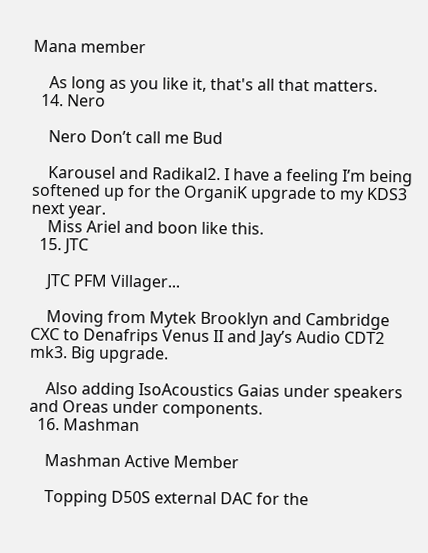Mana member

    As long as you like it, that's all that matters.
  14. Nero

    Nero Don’t call me Bud

    Karousel and Radikal2. I have a feeling I’m being softened up for the OrganiK upgrade to my KDS3 next year.
    Miss Ariel and boon like this.
  15. JTC

    JTC PFM Villager...

    Moving from Mytek Brooklyn and Cambridge CXC to Denafrips Venus II and Jay’s Audio CDT2 mk3. Big upgrade.

    Also adding IsoAcoustics Gaias under speakers and Oreas under components.
  16. Mashman

    Mashman Active Member

    Topping D50S external DAC for the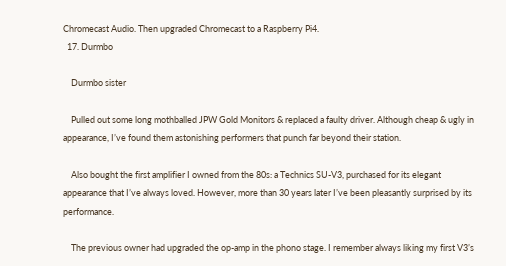Chromecast Audio. Then upgraded Chromecast to a Raspberry Pi4.
  17. Durmbo

    Durmbo sister

    Pulled out some long mothballed JPW Gold Monitors & replaced a faulty driver. Although cheap & ugly in appearance, I’ve found them astonishing performers that punch far beyond their station.

    Also bought the first amplifier I owned from the 80s: a Technics SU-V3, purchased for its elegant appearance that I’ve always loved. However, more than 30 years later I’ve been pleasantly surprised by its performance.

    The previous owner had upgraded the op-amp in the phono stage. I remember always liking my first V3’s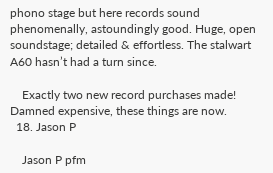phono stage but here records sound phenomenally, astoundingly good. Huge, open soundstage; detailed & effortless. The stalwart A60 hasn’t had a turn since.

    Exactly two new record purchases made! Damned expensive, these things are now.
  18. Jason P

    Jason P pfm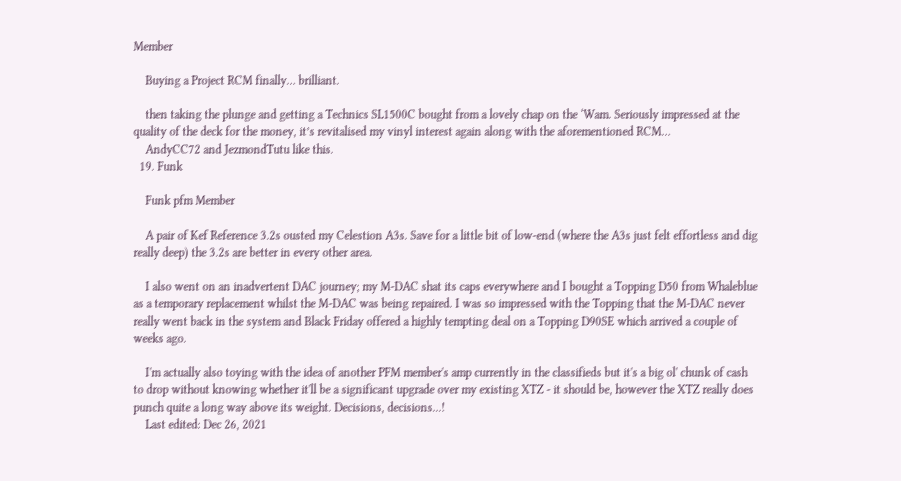Member

    Buying a Project RCM finally… brilliant.

    then taking the plunge and getting a Technics SL1500C bought from a lovely chap on the ‘Wam. Seriously impressed at the quality of the deck for the money, it’s revitalised my vinyl interest again along with the aforementioned RCM…
    AndyCC72 and JezmondTutu like this.
  19. Funk

    Funk pfm Member

    A pair of Kef Reference 3.2s ousted my Celestion A3s. Save for a little bit of low-end (where the A3s just felt effortless and dig really deep) the 3.2s are better in every other area.

    I also went on an inadvertent DAC journey; my M-DAC shat its caps everywhere and I bought a Topping D50 from Whaleblue as a temporary replacement whilst the M-DAC was being repaired. I was so impressed with the Topping that the M-DAC never really went back in the system and Black Friday offered a highly tempting deal on a Topping D90SE which arrived a couple of weeks ago.

    I'm actually also toying with the idea of another PFM member's amp currently in the classifieds but it's a big ol' chunk of cash to drop without knowing whether it'll be a significant upgrade over my existing XTZ - it should be, however the XTZ really does punch quite a long way above its weight. Decisions, decisions...!
    Last edited: Dec 26, 2021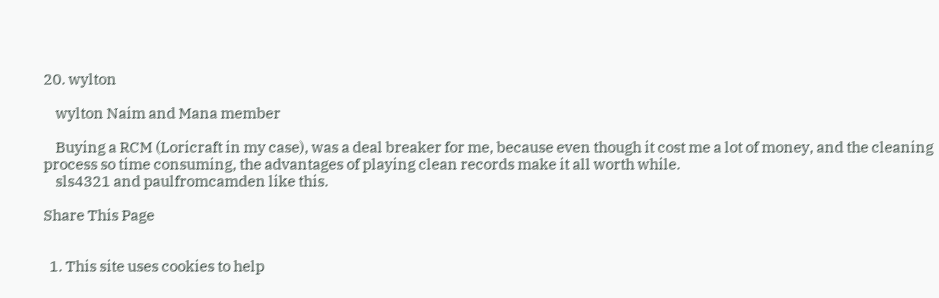20. wylton

    wylton Naim and Mana member

    Buying a RCM (Loricraft in my case), was a deal breaker for me, because even though it cost me a lot of money, and the cleaning process so time consuming, the advantages of playing clean records make it all worth while.
    sls4321 and paulfromcamden like this.

Share This Page


  1. This site uses cookies to help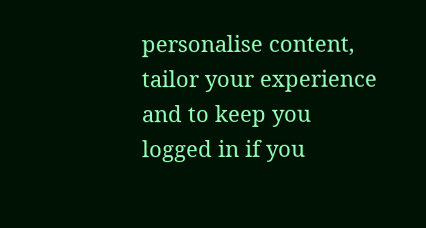personalise content, tailor your experience and to keep you logged in if you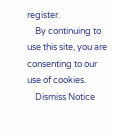register.
    By continuing to use this site, you are consenting to our use of cookies.
    Dismiss Notice